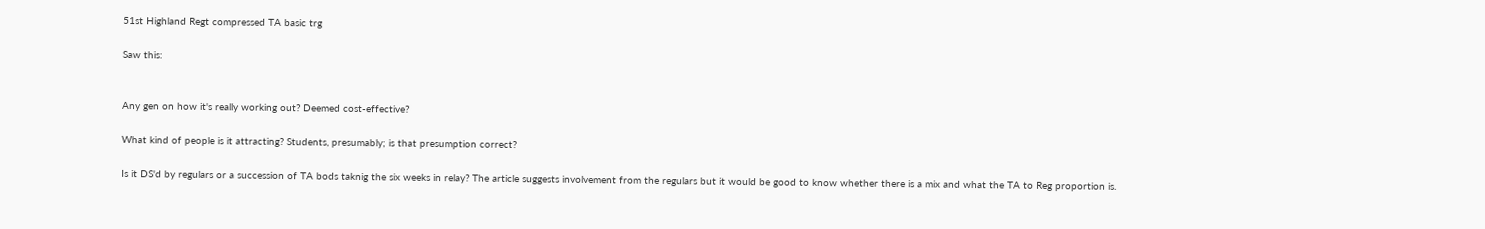51st Highland Regt compressed TA basic trg

Saw this:


Any gen on how it's really working out? Deemed cost-effective?

What kind of people is it attracting? Students, presumably; is that presumption correct?

Is it DS'd by regulars or a succession of TA bods taknig the six weeks in relay? The article suggests involvement from the regulars but it would be good to know whether there is a mix and what the TA to Reg proportion is.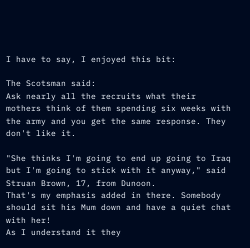I have to say, I enjoyed this bit:

The Scotsman said:
Ask nearly all the recruits what their mothers think of them spending six weeks with the army and you get the same response. They don't like it.

"She thinks I'm going to end up going to Iraq but I'm going to stick with it anyway," said Struan Brown, 17, from Dunoon.
That's my emphasis added in there. Somebody should sit his Mum down and have a quiet chat with her!
As I understand it they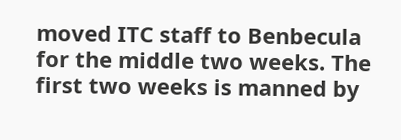moved ITC staff to Benbecula for the middle two weeks. The first two weeks is manned by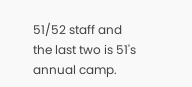51/52 staff and the last two is 51's annual camp.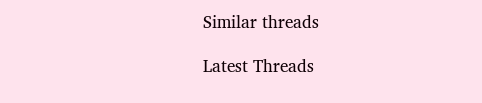Similar threads

Latest Threads